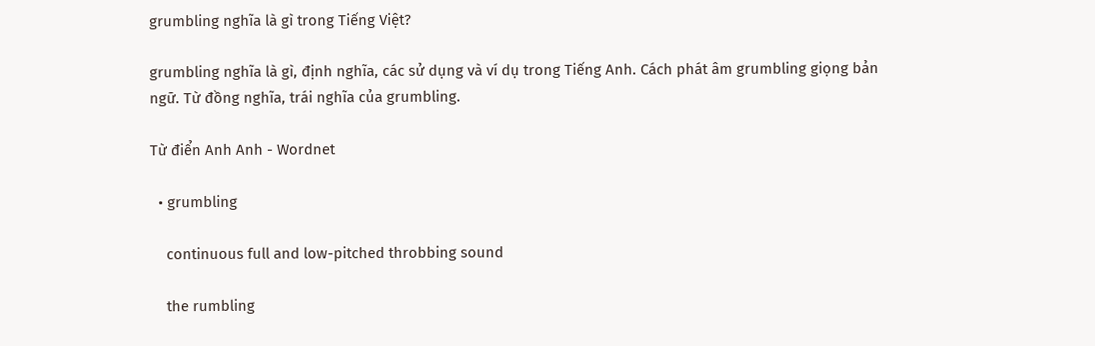grumbling nghĩa là gì trong Tiếng Việt?

grumbling nghĩa là gì, định nghĩa, các sử dụng và ví dụ trong Tiếng Anh. Cách phát âm grumbling giọng bản ngữ. Từ đồng nghĩa, trái nghĩa của grumbling.

Từ điển Anh Anh - Wordnet

  • grumbling

    continuous full and low-pitched throbbing sound

    the rumbling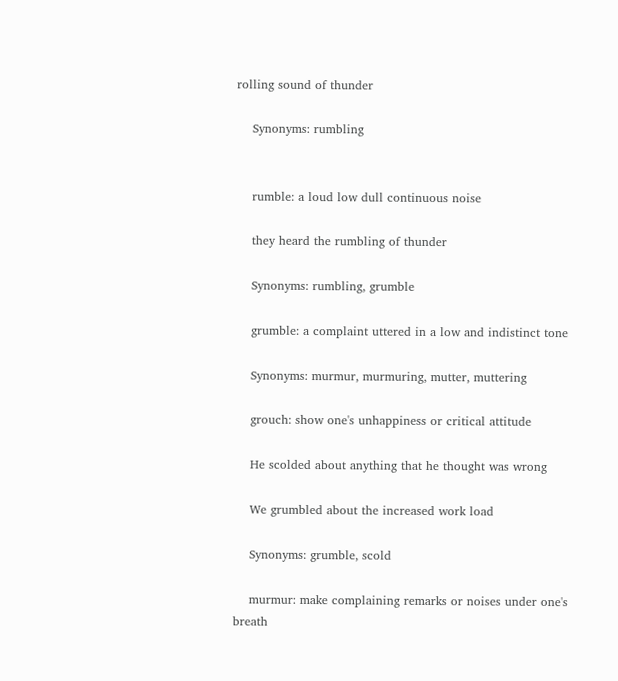rolling sound of thunder

    Synonyms: rumbling


    rumble: a loud low dull continuous noise

    they heard the rumbling of thunder

    Synonyms: rumbling, grumble

    grumble: a complaint uttered in a low and indistinct tone

    Synonyms: murmur, murmuring, mutter, muttering

    grouch: show one's unhappiness or critical attitude

    He scolded about anything that he thought was wrong

    We grumbled about the increased work load

    Synonyms: grumble, scold

    murmur: make complaining remarks or noises under one's breath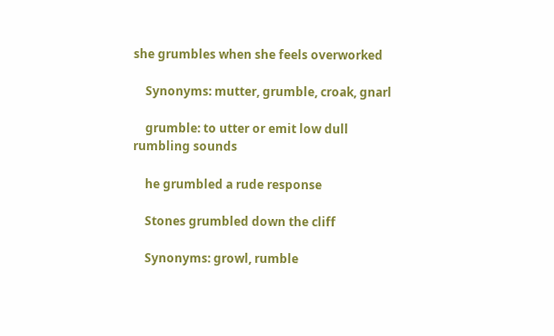she grumbles when she feels overworked

    Synonyms: mutter, grumble, croak, gnarl

    grumble: to utter or emit low dull rumbling sounds

    he grumbled a rude response

    Stones grumbled down the cliff

    Synonyms: growl, rumble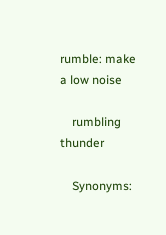rumble: make a low noise

    rumbling thunder

    Synonyms: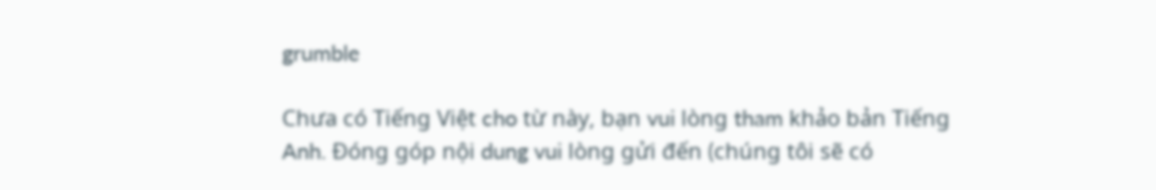grumble

Chưa có Tiếng Việt cho từ này, bạn vui lòng tham khảo bản Tiếng Anh. Đóng góp nội dung vui lòng gửi đến (chúng tôi sẽ có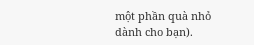một phần quà nhỏ dành cho bạn).